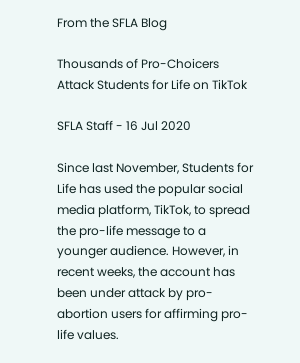From the SFLA Blog

Thousands of Pro-Choicers Attack Students for Life on TikTok

SFLA Staff - 16 Jul 2020

Since last November, Students for Life has used the popular social media platform, TikTok, to spread the pro-life message to a younger audience. However, in recent weeks, the account has been under attack by pro-abortion users for affirming pro-life values.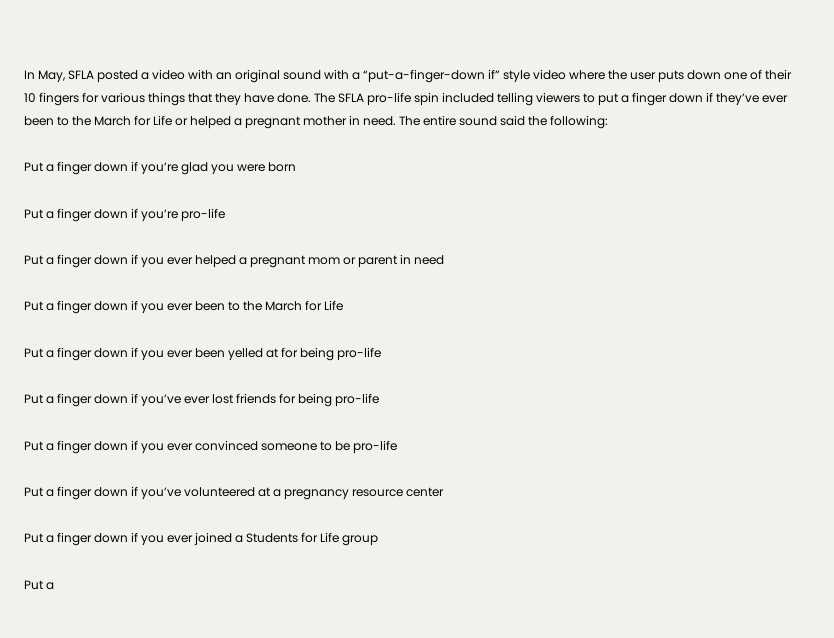In May, SFLA posted a video with an original sound with a “put-a-finger-down if” style video where the user puts down one of their 10 fingers for various things that they have done. The SFLA pro-life spin included telling viewers to put a finger down if they’ve ever been to the March for Life or helped a pregnant mother in need. The entire sound said the following:

Put a finger down if you’re glad you were born

Put a finger down if you’re pro-life

Put a finger down if you ever helped a pregnant mom or parent in need

Put a finger down if you ever been to the March for Life

Put a finger down if you ever been yelled at for being pro-life

Put a finger down if you’ve ever lost friends for being pro-life

Put a finger down if you ever convinced someone to be pro-life

Put a finger down if you’ve volunteered at a pregnancy resource center

Put a finger down if you ever joined a Students for Life group

Put a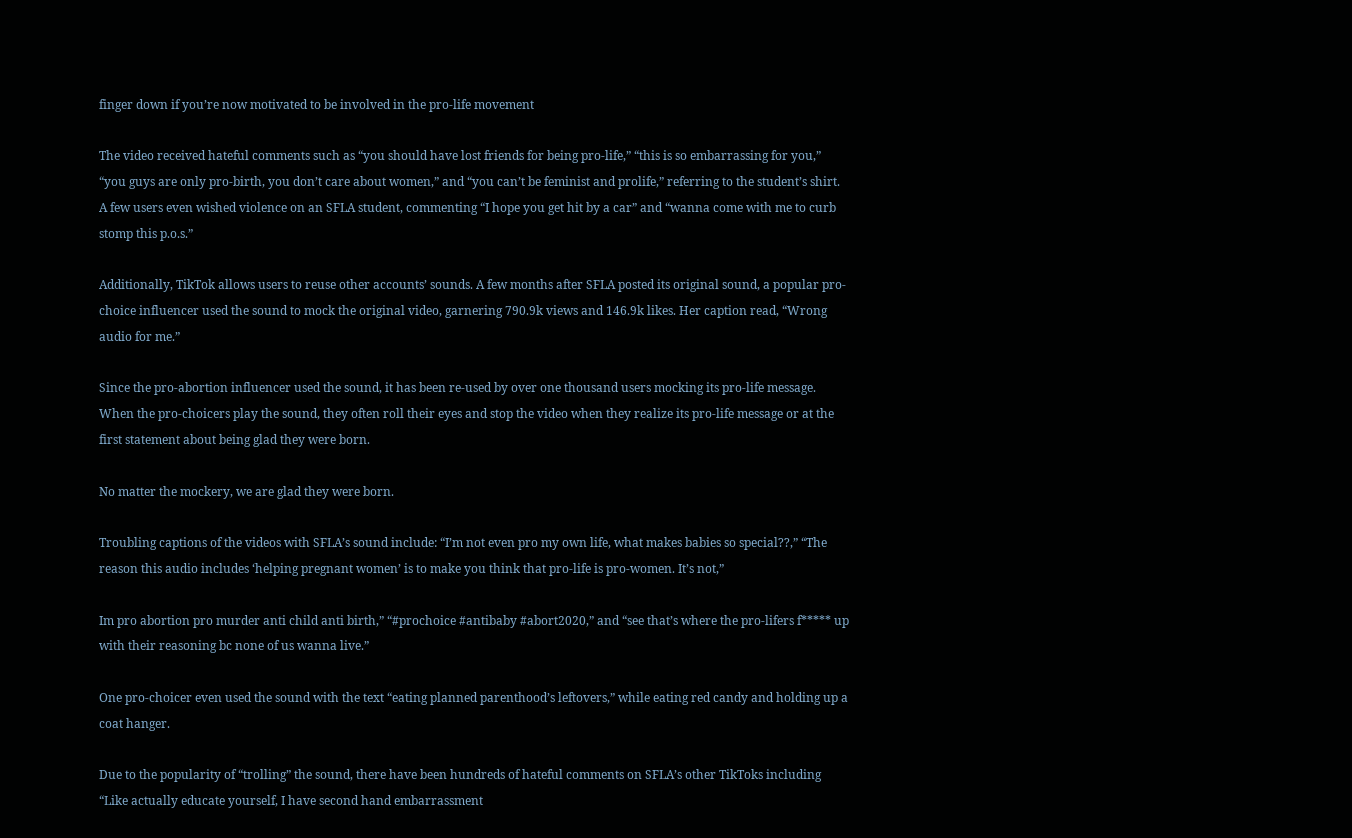finger down if you’re now motivated to be involved in the pro-life movement

The video received hateful comments such as “you should have lost friends for being pro-life,” “this is so embarrassing for you,” “you guys are only pro-birth, you don’t care about women,” and “you can’t be feminist and prolife,” referring to the student’s shirt. A few users even wished violence on an SFLA student, commenting “I hope you get hit by a car” and “wanna come with me to curb stomp this p.o.s.”

Additionally, TikTok allows users to reuse other accounts’ sounds. A few months after SFLA posted its original sound, a popular pro-choice influencer used the sound to mock the original video, garnering 790.9k views and 146.9k likes. Her caption read, “Wrong audio for me.”

Since the pro-abortion influencer used the sound, it has been re-used by over one thousand users mocking its pro-life message. When the pro-choicers play the sound, they often roll their eyes and stop the video when they realize its pro-life message or at the first statement about being glad they were born.

No matter the mockery, we are glad they were born.

Troubling captions of the videos with SFLA’s sound include: “I’m not even pro my own life, what makes babies so special??,” “The reason this audio includes ‘helping pregnant women’ is to make you think that pro-life is pro-women. It’s not,”

Im pro abortion pro murder anti child anti birth,” “#prochoice #antibaby #abort2020,” and “see that’s where the pro-lifers f***** up with their reasoning bc none of us wanna live.”

One pro-choicer even used the sound with the text “eating planned parenthood’s leftovers,” while eating red candy and holding up a coat hanger.

Due to the popularity of “trolling” the sound, there have been hundreds of hateful comments on SFLA’s other TikToks including “Like actually educate yourself, I have second hand embarrassment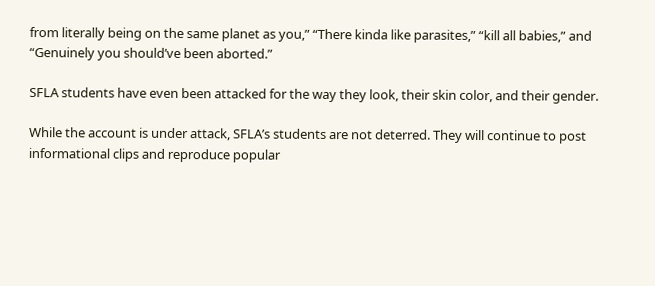from literally being on the same planet as you,” “There kinda like parasites,” “kill all babies,” and “Genuinely you should’ve been aborted.”

SFLA students have even been attacked for the way they look, their skin color, and their gender.

While the account is under attack, SFLA’s students are not deterred. They will continue to post informational clips and reproduce popular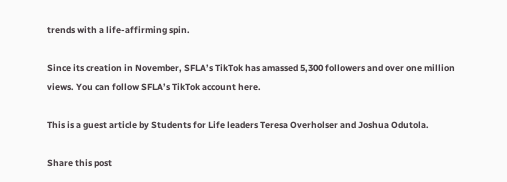trends with a life-affirming spin.

Since its creation in November, SFLA’s TikTok has amassed 5,300 followers and over one million views. You can follow SFLA’s TikTok account here.

This is a guest article by Students for Life leaders Teresa Overholser and Joshua Odutola.

Share this post